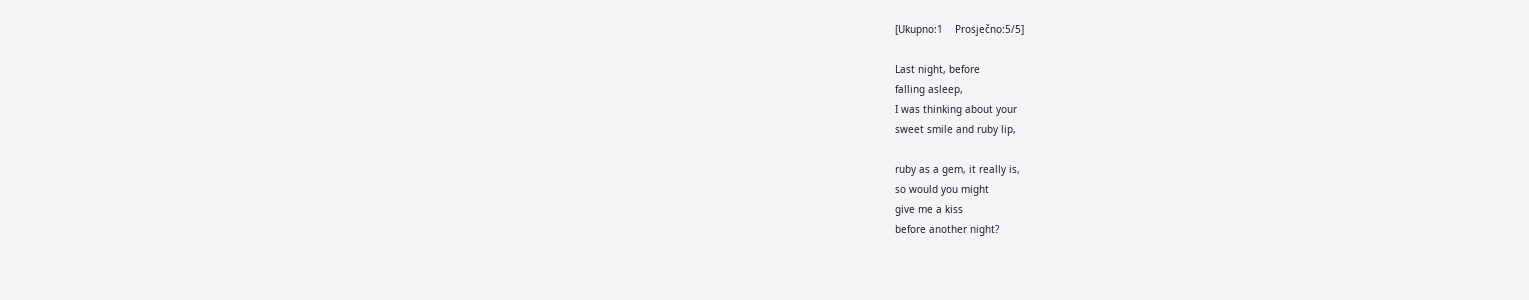[Ukupno:1    Prosječno:5/5]

Last night, before
falling asleep,
I was thinking about your
sweet smile and ruby lip,

ruby as a gem, it really is,
so would you might
give me a kiss
before another night?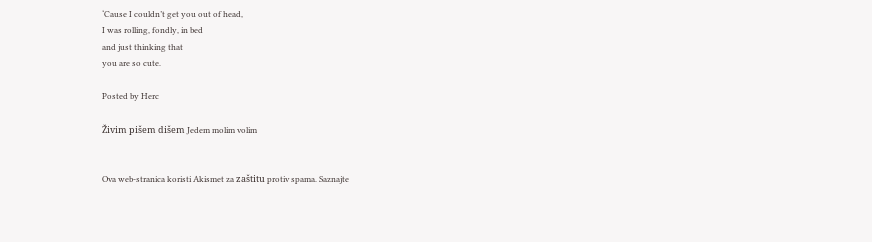‘Cause I couldn’t get you out of head,
I was rolling, fondly, in bed
and just thinking that
you are so cute.

Posted by Herc

Živim pišem dišem Jedem molim volim


Ova web-stranica koristi Akismet za zaštitu protiv spama. Saznajte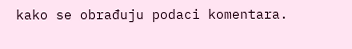kako se obrađuju podaci komentara.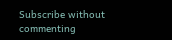Subscribe without commenting